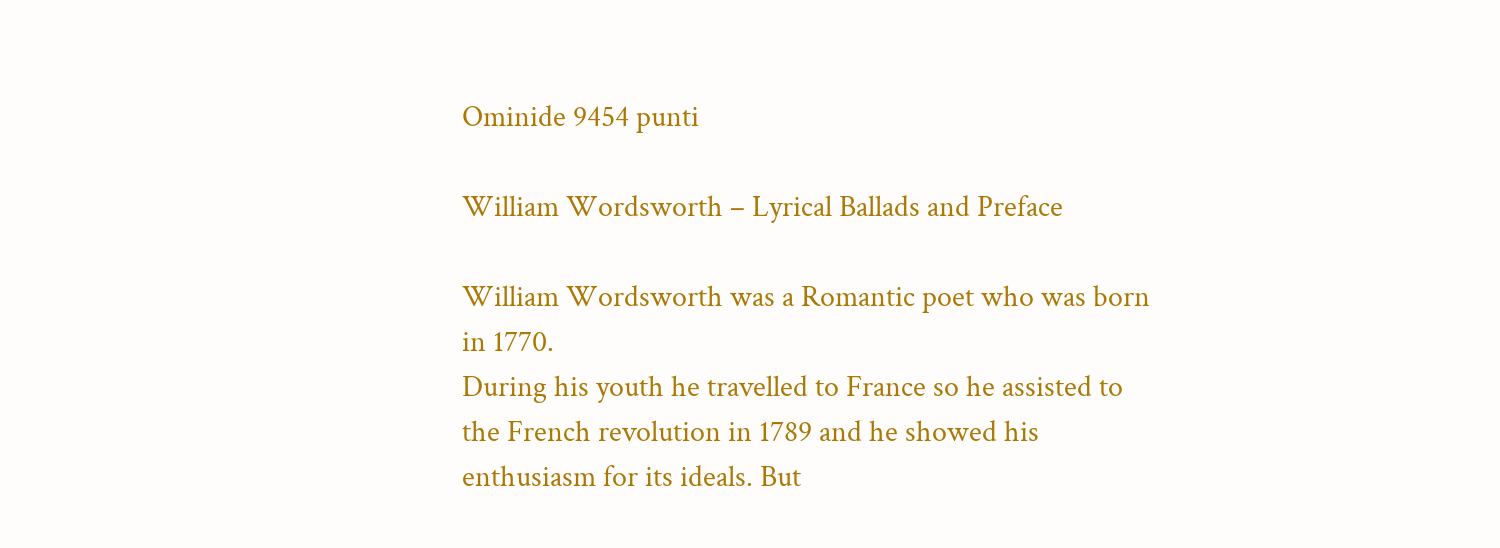Ominide 9454 punti

William Wordsworth – Lyrical Ballads and Preface

William Wordsworth was a Romantic poet who was born in 1770.
During his youth he travelled to France so he assisted to the French revolution in 1789 and he showed his enthusiasm for its ideals. But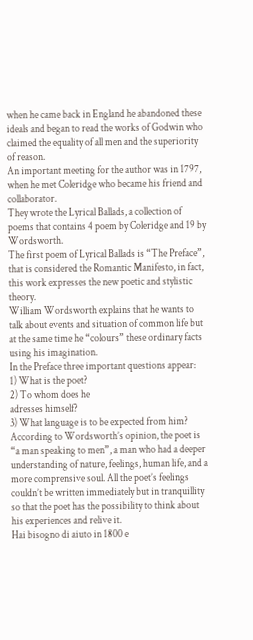when he came back in England he abandoned these ideals and began to read the works of Godwin who claimed the equality of all men and the superiority of reason.
An important meeting for the author was in 1797, when he met Coleridge who became his friend and collaborator.
They wrote the Lyrical Ballads, a collection of poems that contains 4 poem by Coleridge and 19 by Wordsworth.
The first poem of Lyrical Ballads is “The Preface”, that is considered the Romantic Manifesto, in fact, this work expresses the new poetic and stylistic theory.
William Wordsworth explains that he wants to talk about events and situation of common life but at the same time he “colours” these ordinary facts using his imagination.
In the Preface three important questions appear:
1) What is the poet?
2) To whom does he
adresses himself?
3) What language is to be expected from him?
According to Wordsworth’s opinion, the poet is “a man speaking to men”, a man who had a deeper understanding of nature, feelings, human life, and a more comprensive soul. All the poet’s feelings couldn’t be written immediately but in tranquillity so that the poet has the possibility to think about his experiences and relive it.
Hai bisogno di aiuto in 1800 e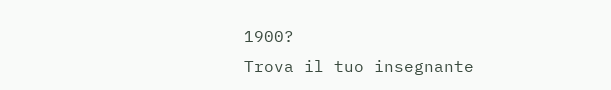1900?
Trova il tuo insegnante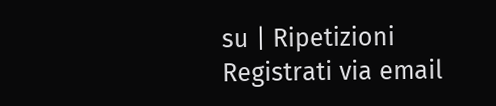su | Ripetizioni
Registrati via email